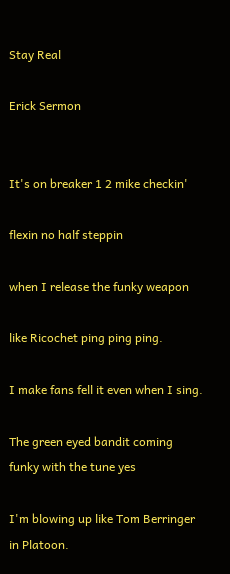Stay Real

Erick Sermon


It's on breaker 1 2 mike checkin'

flexin no half steppin

when I release the funky weapon

like Ricochet ping ping ping.

I make fans fell it even when I sing.

The green eyed bandit coming funky with the tune yes

I'm blowing up like Tom Berringer in Platoon.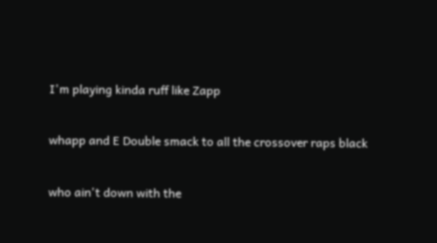I'm playing kinda ruff like Zapp

whapp and E Double smack to all the crossover raps black

who ain't down with the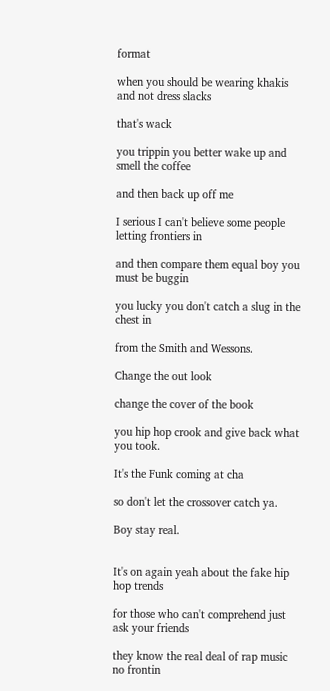format

when you should be wearing khakis and not dress slacks

that's wack

you trippin you better wake up and smell the coffee

and then back up off me

I serious I can't believe some people letting frontiers in

and then compare them equal boy you must be buggin

you lucky you don't catch a slug in the chest in

from the Smith and Wessons.

Change the out look

change the cover of the book

you hip hop crook and give back what you took.

It's the Funk coming at cha

so don't let the crossover catch ya.

Boy stay real.


It's on again yeah about the fake hip hop trends

for those who can't comprehend just ask your friends

they know the real deal of rap music no frontin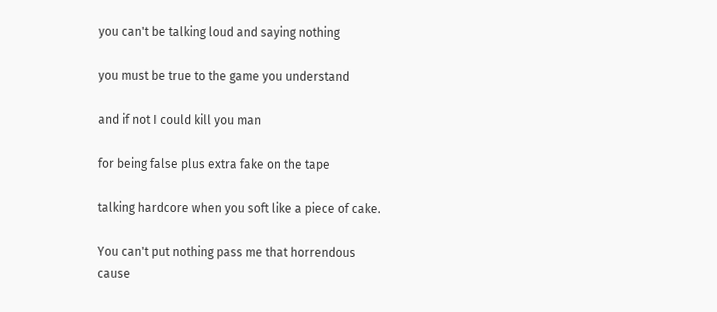you can't be talking loud and saying nothing

you must be true to the game you understand

and if not I could kill you man

for being false plus extra fake on the tape

talking hardcore when you soft like a piece of cake.

You can't put nothing pass me that horrendous cause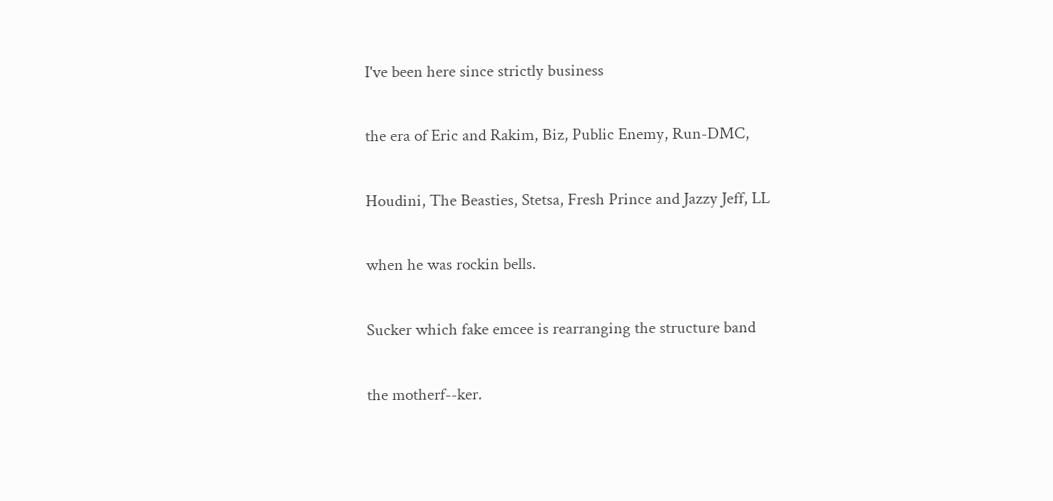I've been here since strictly business

the era of Eric and Rakim, Biz, Public Enemy, Run-DMC,

Houdini, The Beasties, Stetsa, Fresh Prince and Jazzy Jeff, LL

when he was rockin bells.

Sucker which fake emcee is rearranging the structure band

the motherf--ker.